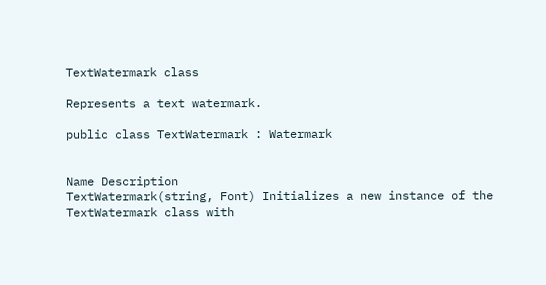TextWatermark class

Represents a text watermark.

public class TextWatermark : Watermark


Name Description
TextWatermark(string, Font) Initializes a new instance of the TextWatermark class with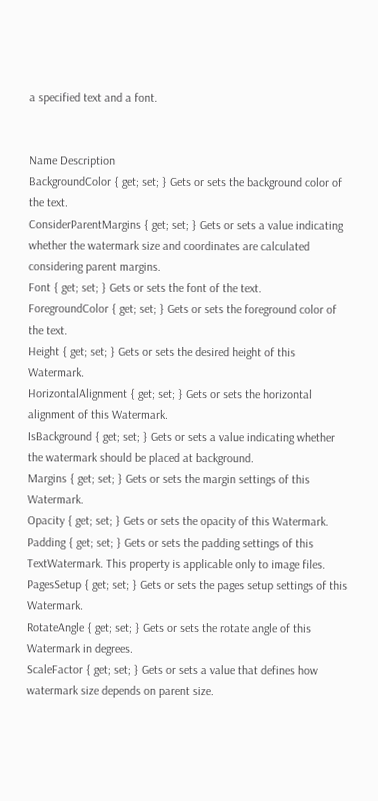a specified text and a font.


Name Description
BackgroundColor { get; set; } Gets or sets the background color of the text.
ConsiderParentMargins { get; set; } Gets or sets a value indicating whether the watermark size and coordinates are calculated considering parent margins.
Font { get; set; } Gets or sets the font of the text.
ForegroundColor { get; set; } Gets or sets the foreground color of the text.
Height { get; set; } Gets or sets the desired height of this Watermark.
HorizontalAlignment { get; set; } Gets or sets the horizontal alignment of this Watermark.
IsBackground { get; set; } Gets or sets a value indicating whether the watermark should be placed at background.
Margins { get; set; } Gets or sets the margin settings of this Watermark.
Opacity { get; set; } Gets or sets the opacity of this Watermark.
Padding { get; set; } Gets or sets the padding settings of this TextWatermark. This property is applicable only to image files.
PagesSetup { get; set; } Gets or sets the pages setup settings of this Watermark.
RotateAngle { get; set; } Gets or sets the rotate angle of this Watermark in degrees.
ScaleFactor { get; set; } Gets or sets a value that defines how watermark size depends on parent size.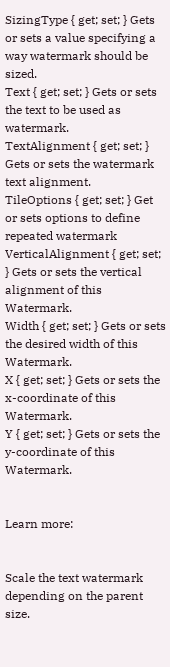SizingType { get; set; } Gets or sets a value specifying a way watermark should be sized.
Text { get; set; } Gets or sets the text to be used as watermark.
TextAlignment { get; set; } Gets or sets the watermark text alignment.
TileOptions { get; set; } Get or sets options to define repeated watermark
VerticalAlignment { get; set; } Gets or sets the vertical alignment of this Watermark.
Width { get; set; } Gets or sets the desired width of this Watermark.
X { get; set; } Gets or sets the x-coordinate of this Watermark.
Y { get; set; } Gets or sets the y-coordinate of this Watermark.


Learn more:


Scale the text watermark depending on the parent size.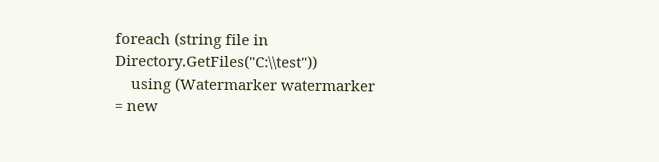foreach (string file in Directory.GetFiles("C:\\test"))
    using (Watermarker watermarker = new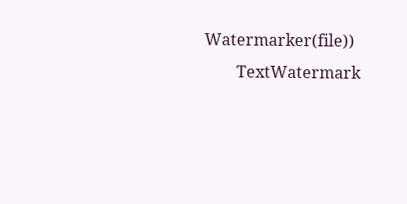Watermarker(file))
        TextWatermark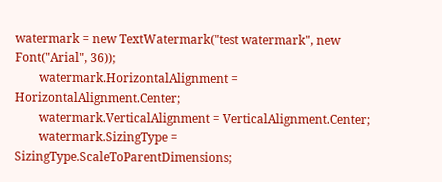watermark = new TextWatermark("test watermark", new Font("Arial", 36));
        watermark.HorizontalAlignment = HorizontalAlignment.Center;
        watermark.VerticalAlignment = VerticalAlignment.Center;
        watermark.SizingType = SizingType.ScaleToParentDimensions;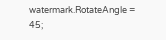watermark.RotateAngle = 45;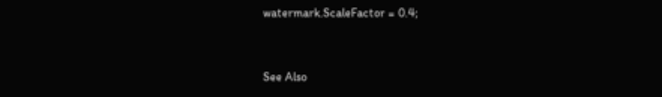watermark.ScaleFactor = 0.4;


See Also